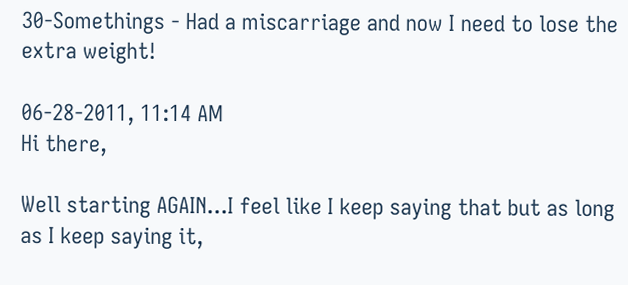30-Somethings - Had a miscarriage and now I need to lose the extra weight!

06-28-2011, 11:14 AM
Hi there,

Well starting AGAIN...I feel like I keep saying that but as long as I keep saying it,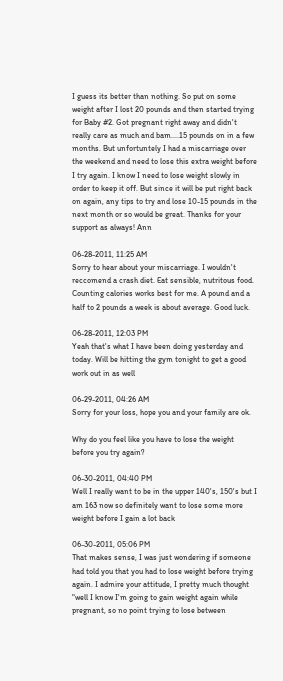I guess its better than nothing. So put on some weight after I lost 20 pounds and then started trying for Baby #2. Got pregnant right away and didn't really care as much and bam....15 pounds on in a few months. But unfortuntely I had a miscarriage over the weekend and need to lose this extra weight before I try again. I know I need to lose weight slowly in order to keep it off. But since it will be put right back on again, any tips to try and lose 10-15 pounds in the next month or so would be great. Thanks for your support as always! Ann

06-28-2011, 11:25 AM
Sorry to hear about your miscarriage. I wouldn't reccomend a crash diet. Eat sensible, nutritous food. Counting calories works best for me. A pound and a half to 2 pounds a week is about average. Good luck.

06-28-2011, 12:03 PM
Yeah that's what I have been doing yesterday and today. Will be hitting the gym tonight to get a good work out in as well

06-29-2011, 04:26 AM
Sorry for your loss, hope you and your family are ok.

Why do you feel like you have to lose the weight before you try again?

06-30-2011, 04:40 PM
Well I really want to be in the upper 140's, 150's but I am 163 now so definitely want to lose some more weight before I gain a lot back

06-30-2011, 05:06 PM
That makes sense, I was just wondering if someone had told you that you had to lose weight before trying again. I admire your attitude, I pretty much thought "well I know I'm going to gain weight again while pregnant, so no point trying to lose between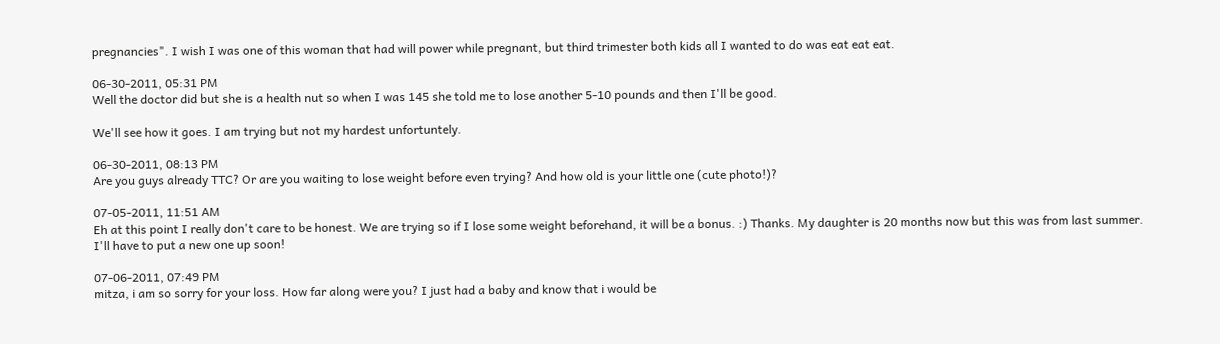pregnancies". I wish I was one of this woman that had will power while pregnant, but third trimester both kids all I wanted to do was eat eat eat.

06-30-2011, 05:31 PM
Well the doctor did but she is a health nut so when I was 145 she told me to lose another 5-10 pounds and then I'll be good.

We'll see how it goes. I am trying but not my hardest unfortuntely.

06-30-2011, 08:13 PM
Are you guys already TTC? Or are you waiting to lose weight before even trying? And how old is your little one (cute photo!)?

07-05-2011, 11:51 AM
Eh at this point I really don't care to be honest. We are trying so if I lose some weight beforehand, it will be a bonus. :) Thanks. My daughter is 20 months now but this was from last summer. I'll have to put a new one up soon!

07-06-2011, 07:49 PM
mitza, i am so sorry for your loss. How far along were you? I just had a baby and know that i would be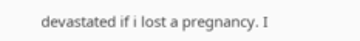devastated if i lost a pregnancy. I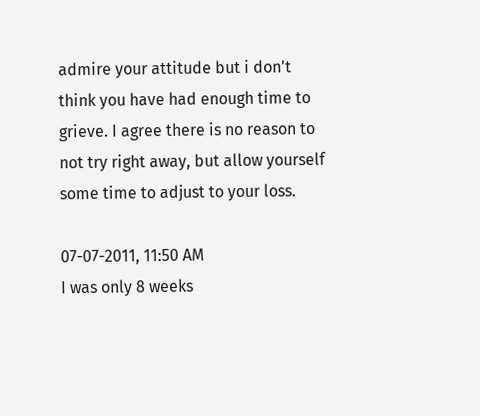admire your attitude but i don't think you have had enough time to grieve. I agree there is no reason to not try right away, but allow yourself some time to adjust to your loss.

07-07-2011, 11:50 AM
I was only 8 weeks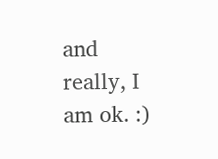and really, I am ok. :)